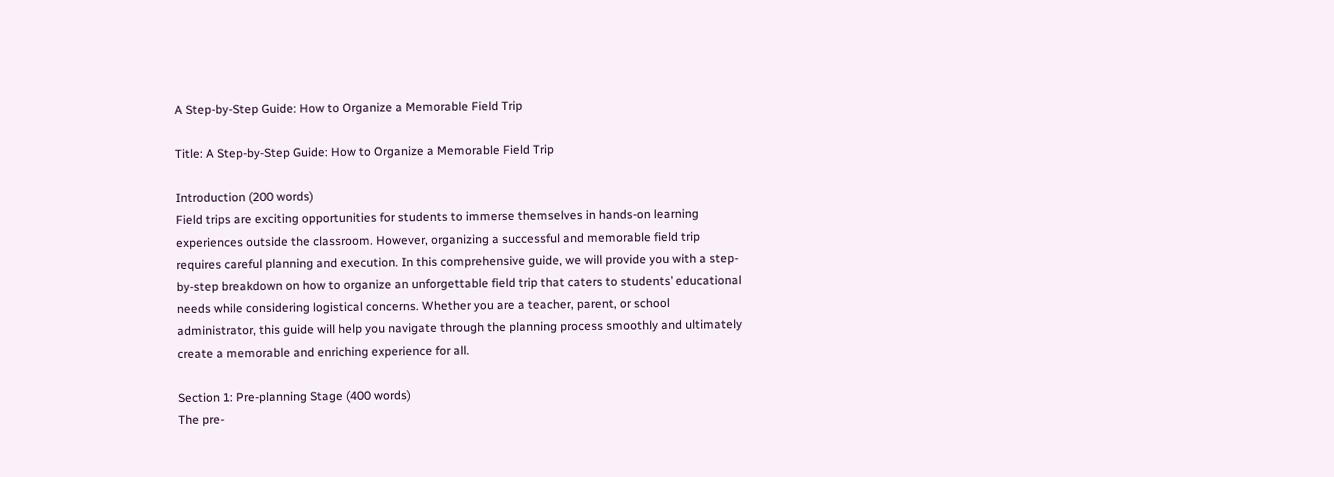A Step-by-Step Guide: How to Organize a Memorable Field Trip

Title: A Step-by-Step Guide: How to Organize a Memorable Field Trip

Introduction (200 words)
Field trips are exciting opportunities for students to immerse themselves in hands-on learning experiences outside the classroom. However, organizing a successful and memorable field trip requires careful planning and execution. In this comprehensive guide, we will provide you with a step-by-step breakdown on how to organize an unforgettable field trip that caters to students’ educational needs while considering logistical concerns. Whether you are a teacher, parent, or school administrator, this guide will help you navigate through the planning process smoothly and ultimately create a memorable and enriching experience for all.

Section 1: Pre-planning Stage (400 words)
The pre-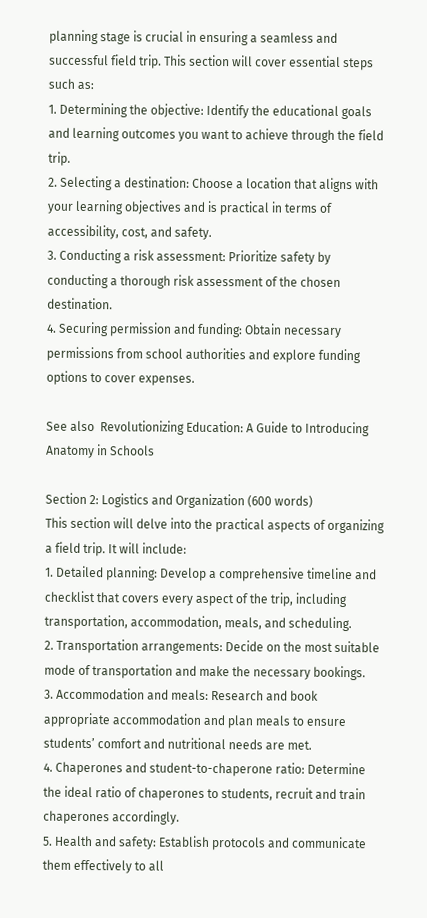planning stage is crucial in ensuring a seamless and successful field trip. This section will cover essential steps such as:
1. Determining the objective: Identify the educational goals and learning outcomes you want to achieve through the field trip.
2. Selecting a destination: Choose a location that aligns with your learning objectives and is practical in terms of accessibility, cost, and safety.
3. Conducting a risk assessment: Prioritize safety by conducting a thorough risk assessment of the chosen destination.
4. Securing permission and funding: Obtain necessary permissions from school authorities and explore funding options to cover expenses.

See also  Revolutionizing Education: A Guide to Introducing Anatomy in Schools

Section 2: Logistics and Organization (600 words)
This section will delve into the practical aspects of organizing a field trip. It will include:
1. Detailed planning: Develop a comprehensive timeline and checklist that covers every aspect of the trip, including transportation, accommodation, meals, and scheduling.
2. Transportation arrangements: Decide on the most suitable mode of transportation and make the necessary bookings.
3. Accommodation and meals: Research and book appropriate accommodation and plan meals to ensure students’ comfort and nutritional needs are met.
4. Chaperones and student-to-chaperone ratio: Determine the ideal ratio of chaperones to students, recruit and train chaperones accordingly.
5. Health and safety: Establish protocols and communicate them effectively to all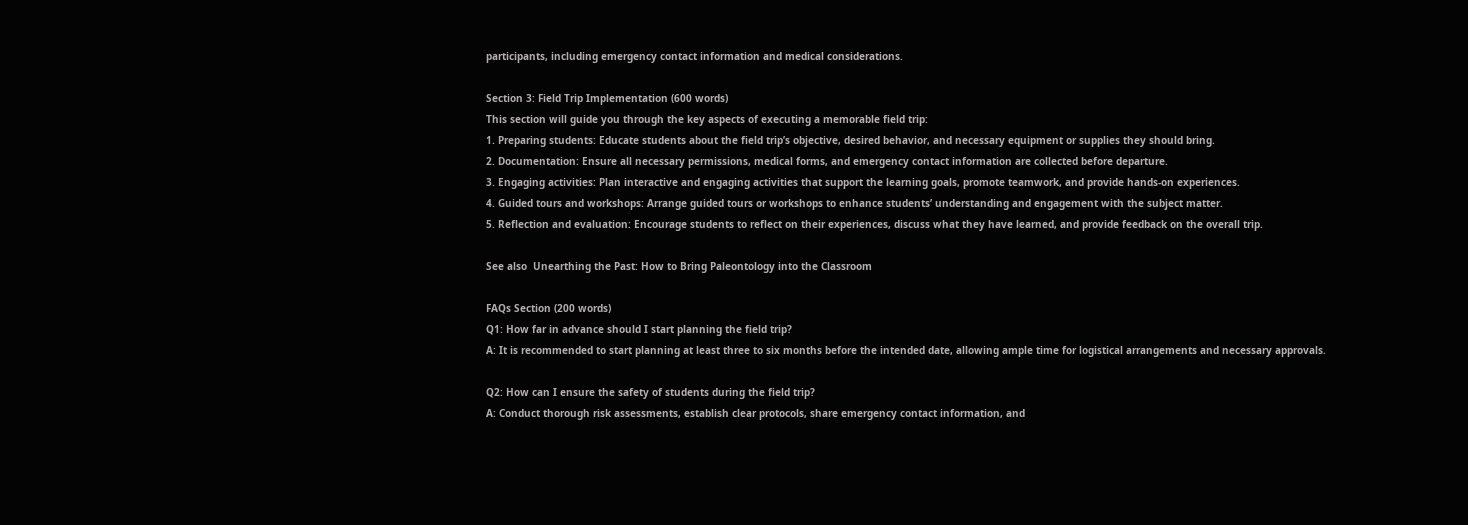participants, including emergency contact information and medical considerations.

Section 3: Field Trip Implementation (600 words)
This section will guide you through the key aspects of executing a memorable field trip:
1. Preparing students: Educate students about the field trip’s objective, desired behavior, and necessary equipment or supplies they should bring.
2. Documentation: Ensure all necessary permissions, medical forms, and emergency contact information are collected before departure.
3. Engaging activities: Plan interactive and engaging activities that support the learning goals, promote teamwork, and provide hands-on experiences.
4. Guided tours and workshops: Arrange guided tours or workshops to enhance students’ understanding and engagement with the subject matter.
5. Reflection and evaluation: Encourage students to reflect on their experiences, discuss what they have learned, and provide feedback on the overall trip.

See also  Unearthing the Past: How to Bring Paleontology into the Classroom

FAQs Section (200 words)
Q1: How far in advance should I start planning the field trip?
A: It is recommended to start planning at least three to six months before the intended date, allowing ample time for logistical arrangements and necessary approvals.

Q2: How can I ensure the safety of students during the field trip?
A: Conduct thorough risk assessments, establish clear protocols, share emergency contact information, and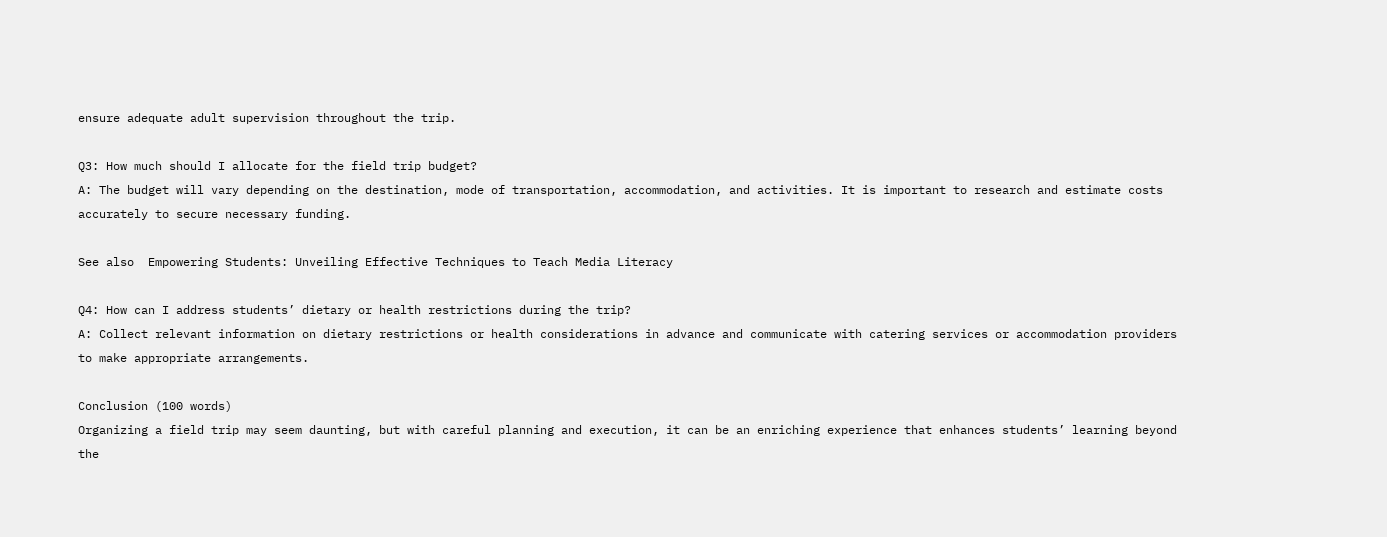ensure adequate adult supervision throughout the trip.

Q3: How much should I allocate for the field trip budget?
A: The budget will vary depending on the destination, mode of transportation, accommodation, and activities. It is important to research and estimate costs accurately to secure necessary funding.

See also  Empowering Students: Unveiling Effective Techniques to Teach Media Literacy

Q4: How can I address students’ dietary or health restrictions during the trip?
A: Collect relevant information on dietary restrictions or health considerations in advance and communicate with catering services or accommodation providers to make appropriate arrangements.

Conclusion (100 words)
Organizing a field trip may seem daunting, but with careful planning and execution, it can be an enriching experience that enhances students’ learning beyond the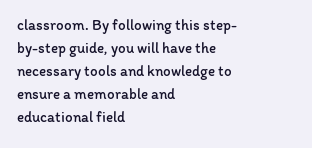classroom. By following this step-by-step guide, you will have the necessary tools and knowledge to ensure a memorable and educational field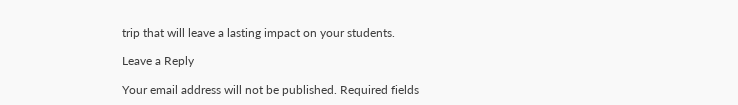trip that will leave a lasting impact on your students.

Leave a Reply

Your email address will not be published. Required fields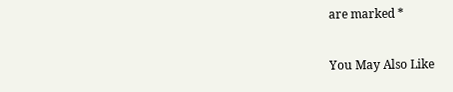are marked *

You May Also Like